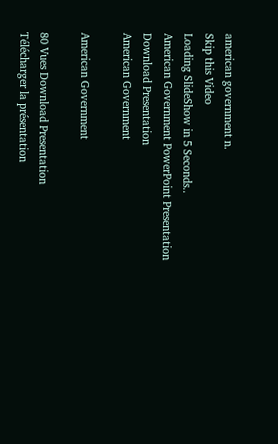american government n.
Skip this Video
Loading SlideShow in 5 Seconds..
American Government PowerPoint Presentation
Download Presentation
American Government

American Government

80 Vues Download Presentation
Télécharger la présentation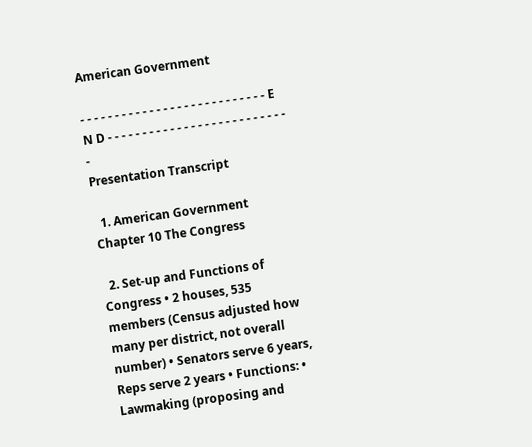American Government

- - - - - - - - - - - - - - - - - - - - - - - - - - - E N D - - - - - - - - - - - - - - - - - - - - - - - - - - -
Presentation Transcript

  1. American Government Chapter 10 The Congress

  2. Set-up and Functions of Congress • 2 houses, 535 members (Census adjusted how many per district, not overall number) • Senators serve 6 years, Reps serve 2 years • Functions: • Lawmaking (proposing and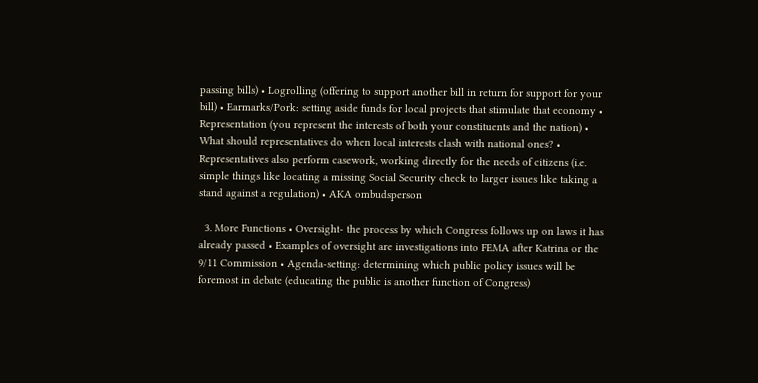passing bills) • Logrolling (offering to support another bill in return for support for your bill) • Earmarks/Pork: setting aside funds for local projects that stimulate that economy • Representation (you represent the interests of both your constituents and the nation) • What should representatives do when local interests clash with national ones? • Representatives also perform casework, working directly for the needs of citizens (i.e. simple things like locating a missing Social Security check to larger issues like taking a stand against a regulation) • AKA ombudsperson

  3. More Functions • Oversight- the process by which Congress follows up on laws it has already passed • Examples of oversight are investigations into FEMA after Katrina or the 9/11 Commission • Agenda-setting: determining which public policy issues will be foremost in debate (educating the public is another function of Congress)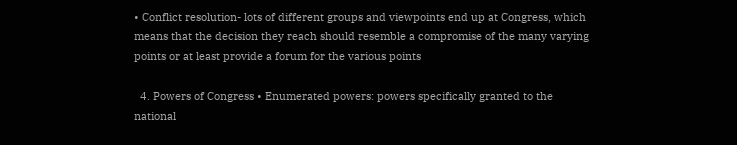• Conflict resolution- lots of different groups and viewpoints end up at Congress, which means that the decision they reach should resemble a compromise of the many varying points or at least provide a forum for the various points

  4. Powers of Congress • Enumerated powers: powers specifically granted to the national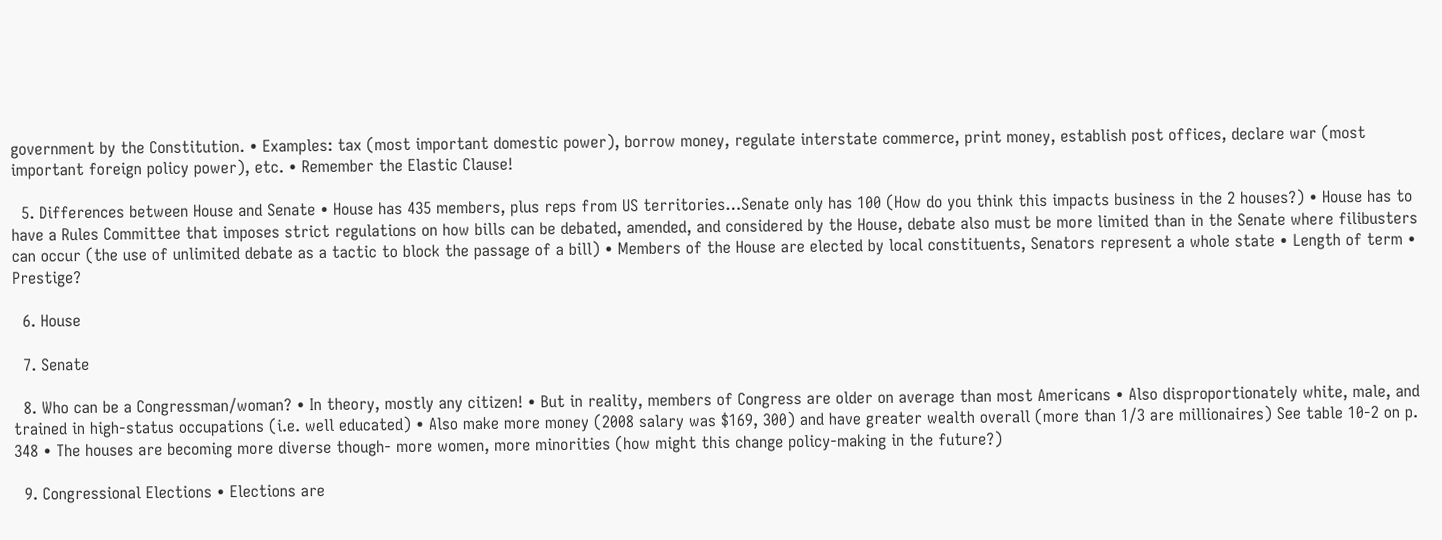government by the Constitution. • Examples: tax (most important domestic power), borrow money, regulate interstate commerce, print money, establish post offices, declare war (most important foreign policy power), etc. • Remember the Elastic Clause!

  5. Differences between House and Senate • House has 435 members, plus reps from US territories…Senate only has 100 (How do you think this impacts business in the 2 houses?) • House has to have a Rules Committee that imposes strict regulations on how bills can be debated, amended, and considered by the House, debate also must be more limited than in the Senate where filibusters can occur (the use of unlimited debate as a tactic to block the passage of a bill) • Members of the House are elected by local constituents, Senators represent a whole state • Length of term • Prestige?

  6. House

  7. Senate

  8. Who can be a Congressman/woman? • In theory, mostly any citizen! • But in reality, members of Congress are older on average than most Americans • Also disproportionately white, male, and trained in high-status occupations (i.e. well educated) • Also make more money (2008 salary was $169, 300) and have greater wealth overall (more than 1/3 are millionaires) See table 10-2 on p. 348 • The houses are becoming more diverse though- more women, more minorities (how might this change policy-making in the future?)

  9. Congressional Elections • Elections are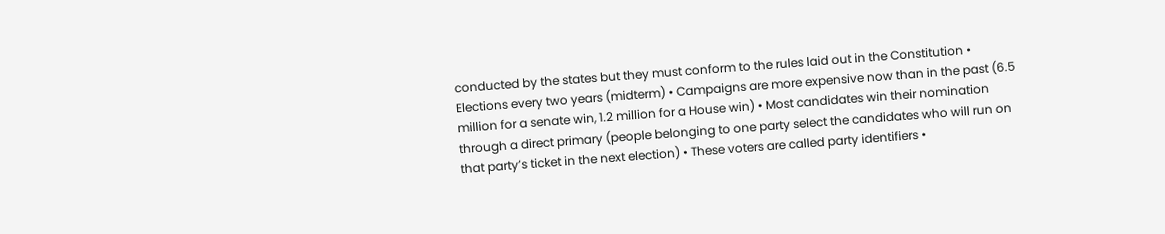conducted by the states but they must conform to the rules laid out in the Constitution • Elections every two years (midterm) • Campaigns are more expensive now than in the past (6.5 million for a senate win, 1.2 million for a House win) • Most candidates win their nomination through a direct primary (people belonging to one party select the candidates who will run on that party’s ticket in the next election) • These voters are called party identifiers •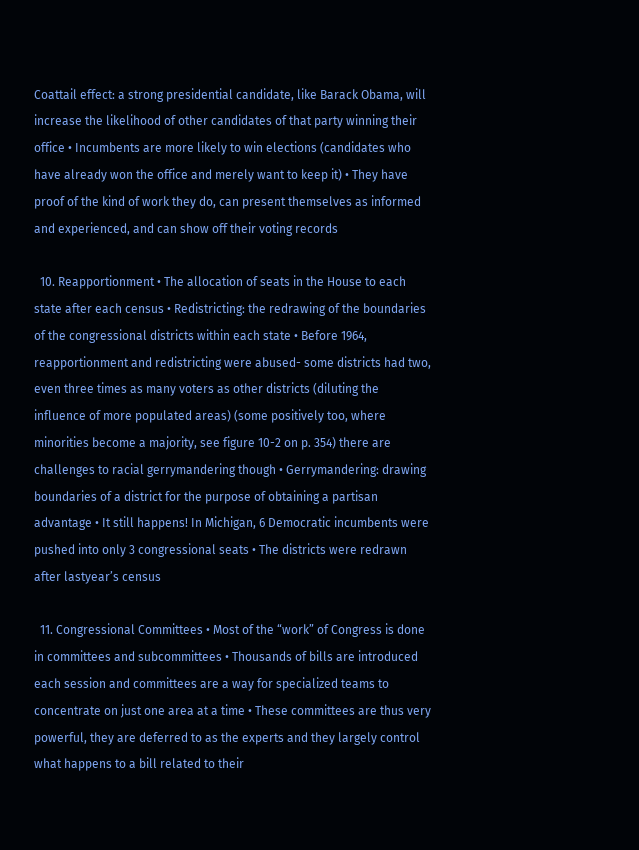Coattail effect: a strong presidential candidate, like Barack Obama, will increase the likelihood of other candidates of that party winning their office • Incumbents are more likely to win elections (candidates who have already won the office and merely want to keep it) • They have proof of the kind of work they do, can present themselves as informed and experienced, and can show off their voting records

  10. Reapportionment • The allocation of seats in the House to each state after each census • Redistricting: the redrawing of the boundaries of the congressional districts within each state • Before 1964, reapportionment and redistricting were abused- some districts had two, even three times as many voters as other districts (diluting the influence of more populated areas) (some positively too, where minorities become a majority, see figure 10-2 on p. 354) there are challenges to racial gerrymandering though • Gerrymandering: drawing boundaries of a district for the purpose of obtaining a partisan advantage • It still happens! In Michigan, 6 Democratic incumbents were pushed into only 3 congressional seats • The districts were redrawn after lastyear’s census

  11. Congressional Committees • Most of the “work” of Congress is done in committees and subcommittees • Thousands of bills are introduced each session and committees are a way for specialized teams to concentrate on just one area at a time • These committees are thus very powerful, they are deferred to as the experts and they largely control what happens to a bill related to their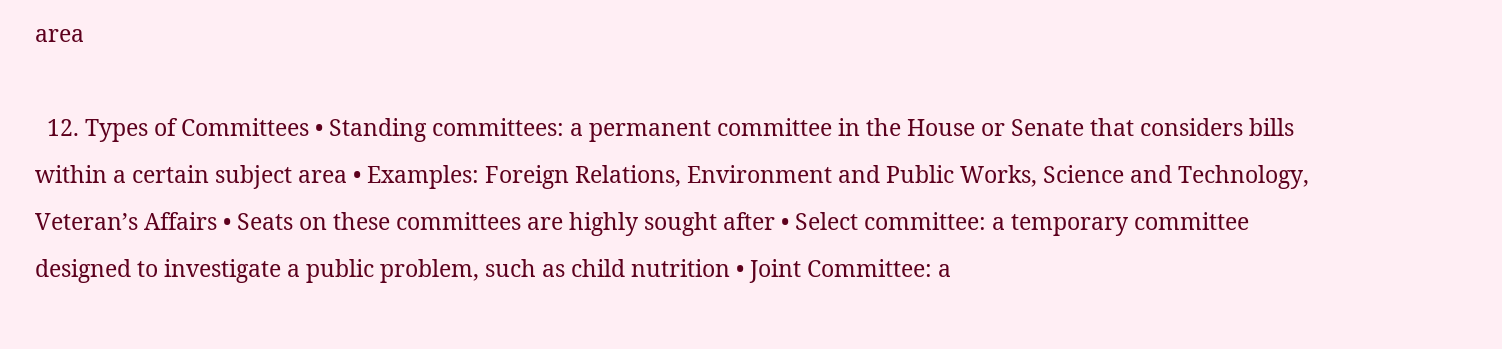area

  12. Types of Committees • Standing committees: a permanent committee in the House or Senate that considers bills within a certain subject area • Examples: Foreign Relations, Environment and Public Works, Science and Technology, Veteran’s Affairs • Seats on these committees are highly sought after • Select committee: a temporary committee designed to investigate a public problem, such as child nutrition • Joint Committee: a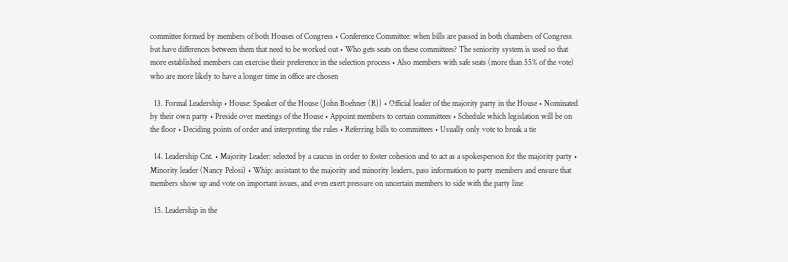committee formed by members of both Houses of Congress • Conference Committee: when bills are passed in both chambers of Congress but have differences between them that need to be worked out • Who gets seats on these committees? The seniority system is used so that more established members can exercise their preference in the selection process • Also members with safe seats (more than 55% of the vote) who are more likely to have a longer time in office are chosen

  13. Formal Leadership • House: Speaker of the House (John Boehner (R)) • Official leader of the majority party in the House • Nominated by their own party • Preside over meetings of the House • Appoint members to certain committees • Schedule which legislation will be on the floor • Deciding points of order and interpreting the rules • Referring bills to committees • Usually only vote to break a tie

  14. Leadership Cnt. • Majority Leader: selected by a caucus in order to foster cohesion and to act as a spokesperson for the majority party • Minority leader (Nancy Pelosi) • Whip: assistant to the majority and minority leaders, pass information to party members and ensure that members show up and vote on important issues, and even exert pressure on uncertain members to side with the party line

  15. Leadership in the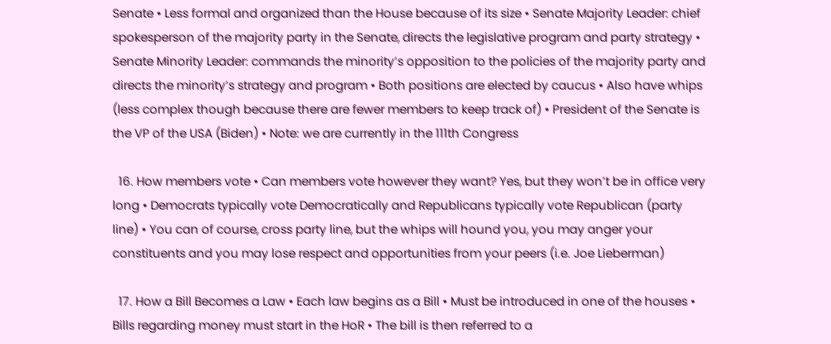Senate • Less formal and organized than the House because of its size • Senate Majority Leader: chief spokesperson of the majority party in the Senate, directs the legislative program and party strategy • Senate Minority Leader: commands the minority’s opposition to the policies of the majority party and directs the minority’s strategy and program • Both positions are elected by caucus • Also have whips (less complex though because there are fewer members to keep track of) • President of the Senate is the VP of the USA (Biden) • Note: we are currently in the 111th Congress

  16. How members vote • Can members vote however they want? Yes, but they won’t be in office very long • Democrats typically vote Democratically and Republicans typically vote Republican (party line) • You can of course, cross party line, but the whips will hound you, you may anger your constituents and you may lose respect and opportunities from your peers (i.e. Joe Lieberman)

  17. How a Bill Becomes a Law • Each law begins as a Bill • Must be introduced in one of the houses • Bills regarding money must start in the HoR • The bill is then referred to a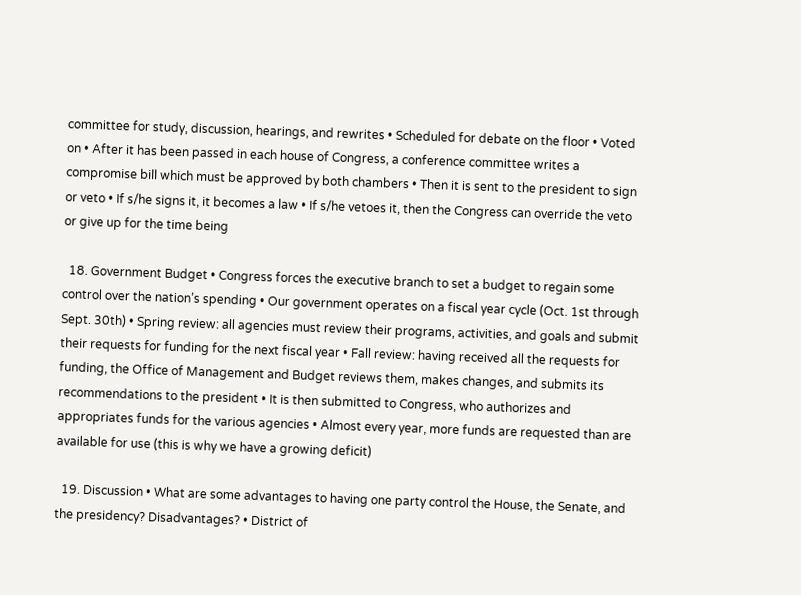committee for study, discussion, hearings, and rewrites • Scheduled for debate on the floor • Voted on • After it has been passed in each house of Congress, a conference committee writes a compromise bill which must be approved by both chambers • Then it is sent to the president to sign or veto • If s/he signs it, it becomes a law • If s/he vetoes it, then the Congress can override the veto or give up for the time being

  18. Government Budget • Congress forces the executive branch to set a budget to regain some control over the nation’s spending • Our government operates on a fiscal year cycle (Oct. 1st through Sept. 30th) • Spring review: all agencies must review their programs, activities, and goals and submit their requests for funding for the next fiscal year • Fall review: having received all the requests for funding, the Office of Management and Budget reviews them, makes changes, and submits its recommendations to the president • It is then submitted to Congress, who authorizes and appropriates funds for the various agencies • Almost every year, more funds are requested than are available for use (this is why we have a growing deficit)

  19. Discussion • What are some advantages to having one party control the House, the Senate, and the presidency? Disadvantages? • District of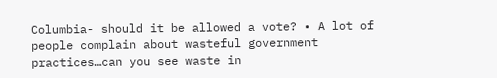Columbia- should it be allowed a vote? • A lot of people complain about wasteful government practices…can you see waste in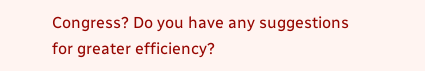Congress? Do you have any suggestions for greater efficiency?